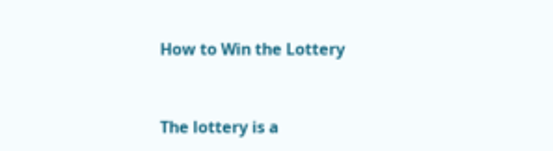How to Win the Lottery


The lottery is a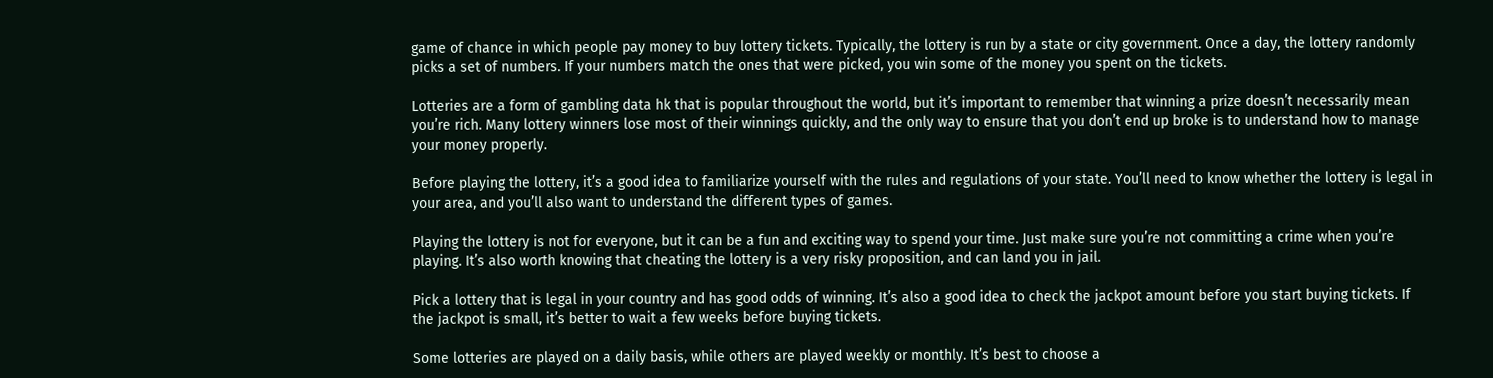game of chance in which people pay money to buy lottery tickets. Typically, the lottery is run by a state or city government. Once a day, the lottery randomly picks a set of numbers. If your numbers match the ones that were picked, you win some of the money you spent on the tickets.

Lotteries are a form of gambling data hk that is popular throughout the world, but it’s important to remember that winning a prize doesn’t necessarily mean you’re rich. Many lottery winners lose most of their winnings quickly, and the only way to ensure that you don’t end up broke is to understand how to manage your money properly.

Before playing the lottery, it’s a good idea to familiarize yourself with the rules and regulations of your state. You’ll need to know whether the lottery is legal in your area, and you’ll also want to understand the different types of games.

Playing the lottery is not for everyone, but it can be a fun and exciting way to spend your time. Just make sure you’re not committing a crime when you’re playing. It’s also worth knowing that cheating the lottery is a very risky proposition, and can land you in jail.

Pick a lottery that is legal in your country and has good odds of winning. It’s also a good idea to check the jackpot amount before you start buying tickets. If the jackpot is small, it’s better to wait a few weeks before buying tickets.

Some lotteries are played on a daily basis, while others are played weekly or monthly. It’s best to choose a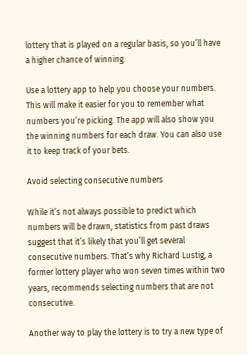lottery that is played on a regular basis, so you’ll have a higher chance of winning.

Use a lottery app to help you choose your numbers. This will make it easier for you to remember what numbers you’re picking. The app will also show you the winning numbers for each draw. You can also use it to keep track of your bets.

Avoid selecting consecutive numbers

While it’s not always possible to predict which numbers will be drawn, statistics from past draws suggest that it’s likely that you’ll get several consecutive numbers. That’s why Richard Lustig, a former lottery player who won seven times within two years, recommends selecting numbers that are not consecutive.

Another way to play the lottery is to try a new type of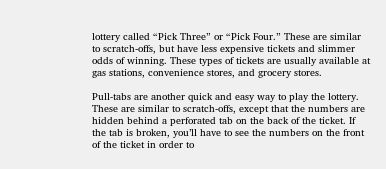lottery called “Pick Three” or “Pick Four.” These are similar to scratch-offs, but have less expensive tickets and slimmer odds of winning. These types of tickets are usually available at gas stations, convenience stores, and grocery stores.

Pull-tabs are another quick and easy way to play the lottery. These are similar to scratch-offs, except that the numbers are hidden behind a perforated tab on the back of the ticket. If the tab is broken, you’ll have to see the numbers on the front of the ticket in order to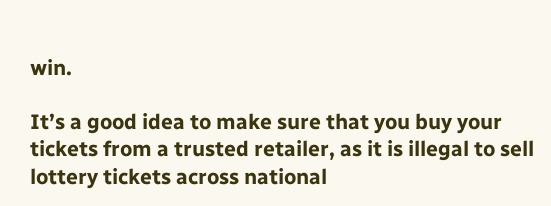win.

It’s a good idea to make sure that you buy your tickets from a trusted retailer, as it is illegal to sell lottery tickets across national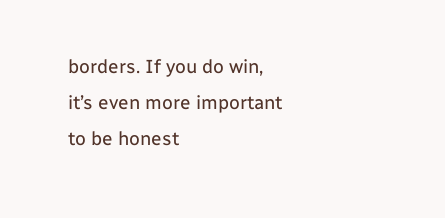borders. If you do win, it’s even more important to be honest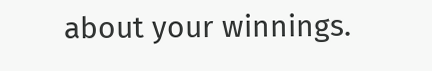about your winnings.